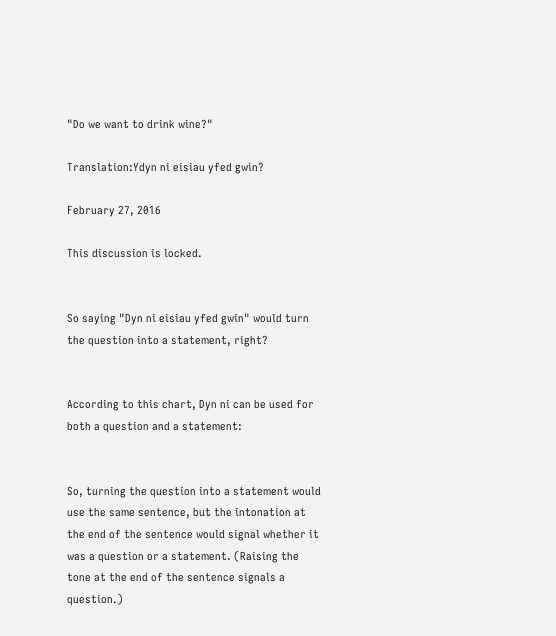"Do we want to drink wine?"

Translation:Ydyn ni eisiau yfed gwin?

February 27, 2016

This discussion is locked.


So saying "Dyn ni eisiau yfed gwin" would turn the question into a statement, right?


According to this chart, Dyn ni can be used for both a question and a statement:


So, turning the question into a statement would use the same sentence, but the intonation at the end of the sentence would signal whether it was a question or a statement. (Raising the tone at the end of the sentence signals a question.)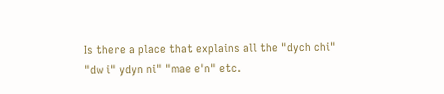Is there a place that explains all the "dych chi" "dw i" ydyn ni" "mae e'n" etc.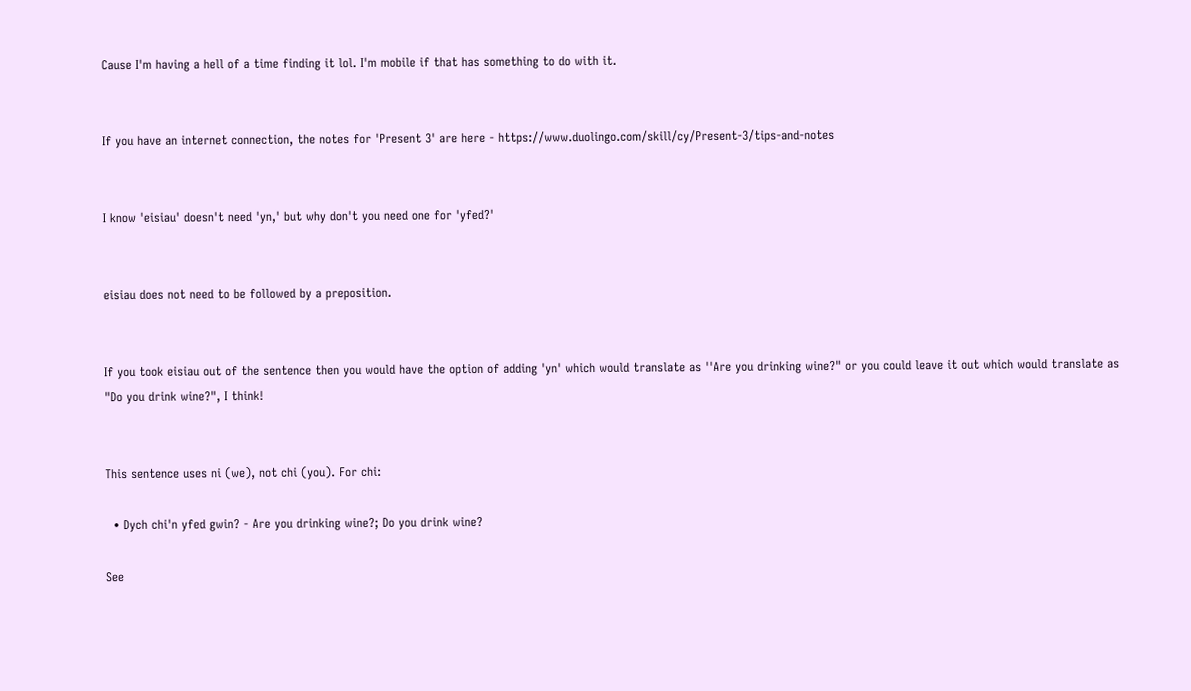Cause I'm having a hell of a time finding it lol. I'm mobile if that has something to do with it.


If you have an internet connection, the notes for 'Present 3' are here - https://www.duolingo.com/skill/cy/Present-3/tips-and-notes


I know 'eisiau' doesn't need 'yn,' but why don't you need one for 'yfed?'


eisiau does not need to be followed by a preposition.


If you took eisiau out of the sentence then you would have the option of adding 'yn' which would translate as ''Are you drinking wine?" or you could leave it out which would translate as "Do you drink wine?", I think!


This sentence uses ni (we), not chi (you). For chi:

  • Dych chi'n yfed gwin? - Are you drinking wine?; Do you drink wine?

See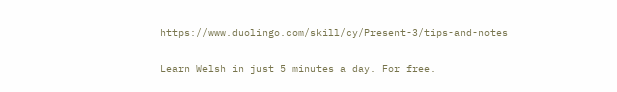https://www.duolingo.com/skill/cy/Present-3/tips-and-notes

Learn Welsh in just 5 minutes a day. For free.